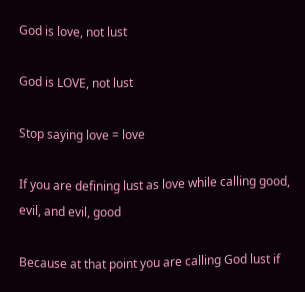God is love, not lust

God is LOVE, not lust

Stop saying love = love

If you are defining lust as love while calling good, evil, and evil, good

Because at that point you are calling God lust if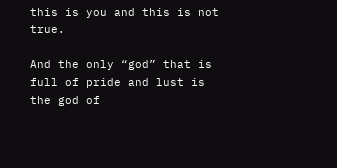this is you and this is not true.

And the only “god” that is full of pride and lust is the god of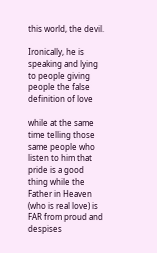this world, the devil.

Ironically, he is speaking and lying to people giving people the false definition of love

while at the same time telling those same people who listen to him that pride is a good thing while the Father in Heaven (who is real love) is FAR from proud and despises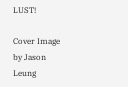LUST!

Cover Image by Jason Leung